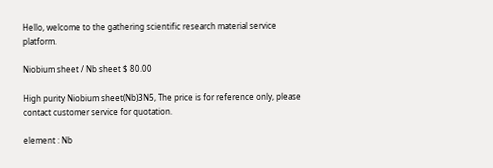Hello, welcome to the gathering scientific research material service platform.

Niobium sheet / Nb sheet $ 80.00

High purity Niobium sheet(Nb)3N5, The price is for reference only, please contact customer service for quotation.

element : Nb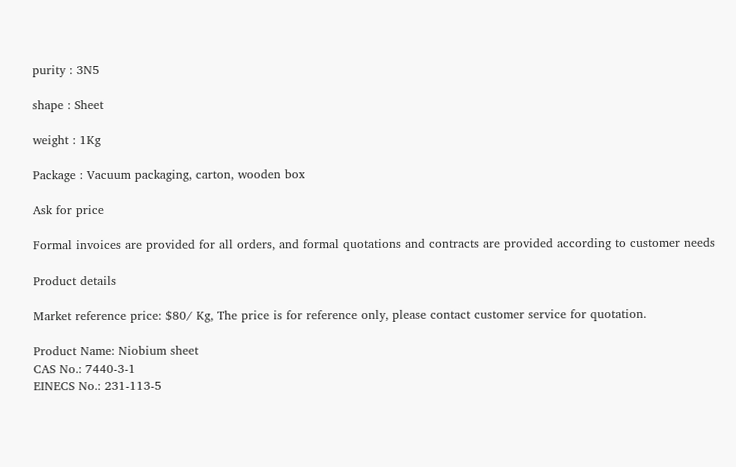purity : 3N5

shape : Sheet

weight : 1Kg

Package : Vacuum packaging, carton, wooden box

Ask for price

Formal invoices are provided for all orders, and formal quotations and contracts are provided according to customer needs

Product details

Market reference price: $80/ Kg, The price is for reference only, please contact customer service for quotation.

Product Name: Niobium sheet
CAS No.: 7440-3-1
EINECS No.: 231-113-5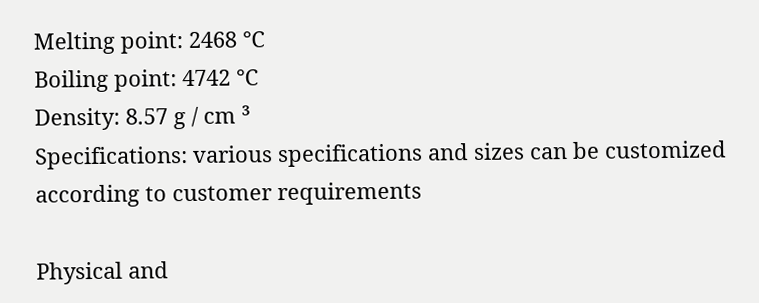Melting point: 2468 ℃
Boiling point: 4742 ℃
Density: 8.57 g / cm ³
Specifications: various specifications and sizes can be customized according to customer requirements

Physical and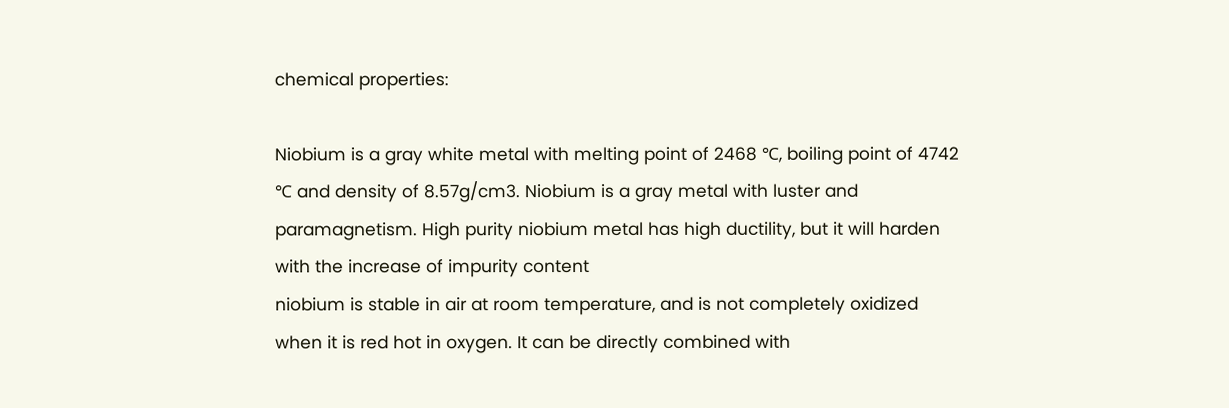chemical properties:

Niobium is a gray white metal with melting point of 2468 ℃, boiling point of 4742 ℃ and density of 8.57g/cm3. Niobium is a gray metal with luster and paramagnetism. High purity niobium metal has high ductility, but it will harden with the increase of impurity content
niobium is stable in air at room temperature, and is not completely oxidized when it is red hot in oxygen. It can be directly combined with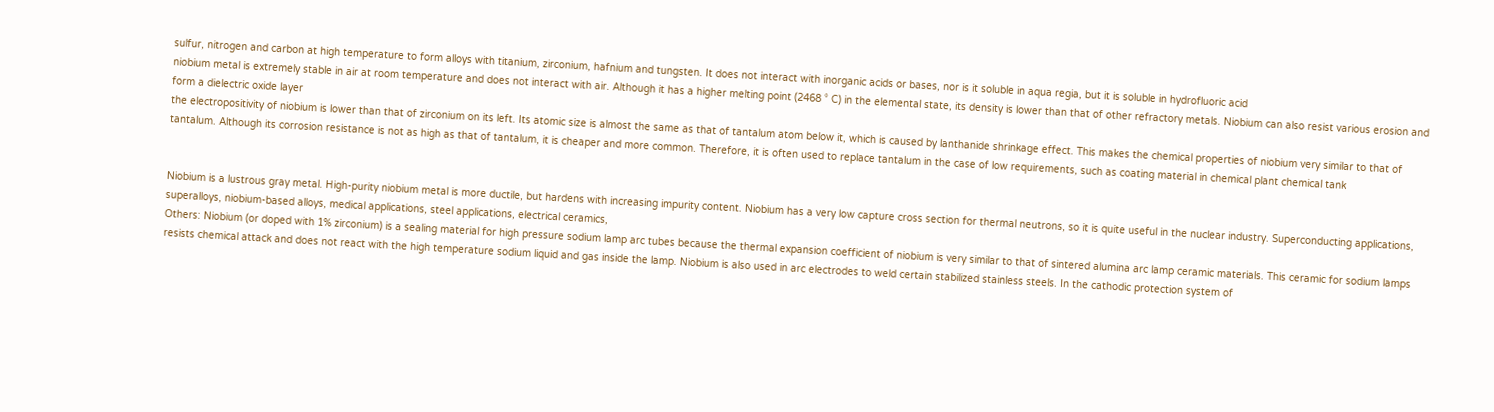sulfur, nitrogen and carbon at high temperature to form alloys with titanium, zirconium, hafnium and tungsten. It does not interact with inorganic acids or bases, nor is it soluble in aqua regia, but it is soluble in hydrofluoric acid
niobium metal is extremely stable in air at room temperature and does not interact with air. Although it has a higher melting point (2468 ° C) in the elemental state, its density is lower than that of other refractory metals. Niobium can also resist various erosion and form a dielectric oxide layer
the electropositivity of niobium is lower than that of zirconium on its left. Its atomic size is almost the same as that of tantalum atom below it, which is caused by lanthanide shrinkage effect. This makes the chemical properties of niobium very similar to that of tantalum. Although its corrosion resistance is not as high as that of tantalum, it is cheaper and more common. Therefore, it is often used to replace tantalum in the case of low requirements, such as coating material in chemical plant chemical tank


Niobium is a lustrous gray metal. High-purity niobium metal is more ductile, but hardens with increasing impurity content. Niobium has a very low capture cross section for thermal neutrons, so it is quite useful in the nuclear industry. Superconducting applications, superalloys, niobium-based alloys, medical applications, steel applications, electrical ceramics,
Others: Niobium (or doped with 1% zirconium) is a sealing material for high pressure sodium lamp arc tubes because the thermal expansion coefficient of niobium is very similar to that of sintered alumina arc lamp ceramic materials. This ceramic for sodium lamps resists chemical attack and does not react with the high temperature sodium liquid and gas inside the lamp. Niobium is also used in arc electrodes to weld certain stabilized stainless steels. In the cathodic protection system of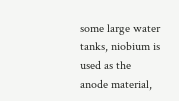some large water tanks, niobium is used as the anode material,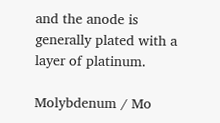and the anode is generally plated with a layer of platinum.

Molybdenum / Mo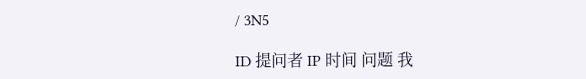/ 3N5

ID 提问者 IP 时间 问题 我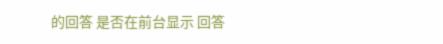的回答 是否在前台显示 回答